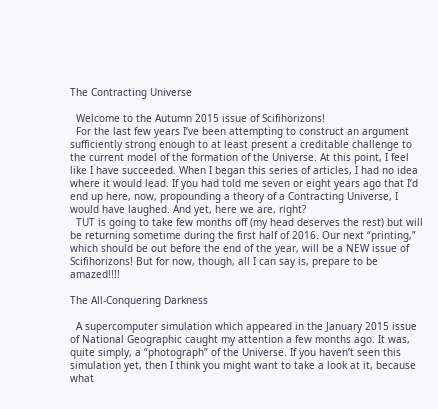The Contracting Universe

  Welcome to the Autumn 2015 issue of Scifihorizons!
  For the last few years I’ve been attempting to construct an argument sufficiently strong enough to at least present a creditable challenge to the current model of the formation of the Universe. At this point, I feel like I have succeeded. When I began this series of articles, I had no idea where it would lead. If you had told me seven or eight years ago that I’d end up here, now, propounding a theory of a Contracting Universe, I would have laughed. And yet, here we are, right?
  TUT is going to take few months off (my head deserves the rest) but will be returning sometime during the first half of 2016. Our next “printing,” which should be out before the end of the year, will be a NEW issue of Scifihorizons! But for now, though, all I can say is, prepare to be amazed!!!!

The All-Conquering Darkness

  A supercomputer simulation which appeared in the January 2015 issue of National Geographic caught my attention a few months ago. It was, quite simply, a “photograph” of the Universe. If you haven’t seen this simulation yet, then I think you might want to take a look at it, because what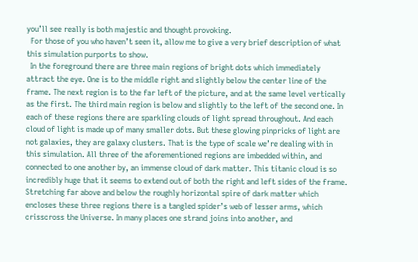you’ll see really is both majestic and thought provoking.
  For those of you who haven’t seen it, allow me to give a very brief description of what this simulation purports to show.
  In the foreground there are three main regions of bright dots which immediately attract the eye. One is to the middle right and slightly below the center line of the frame. The next region is to the far left of the picture, and at the same level vertically as the first. The third main region is below and slightly to the left of the second one. In each of these regions there are sparkling clouds of light spread throughout. And each cloud of light is made up of many smaller dots. But these glowing pinpricks of light are not galaxies, they are galaxy clusters. That is the type of scale we’re dealing with in this simulation. All three of the aforementioned regions are imbedded within, and connected to one another by, an immense cloud of dark matter. This titanic cloud is so incredibly huge that it seems to extend out of both the right and left sides of the frame. Stretching far above and below the roughly horizontal spire of dark matter which encloses these three regions there is a tangled spider’s web of lesser arms, which crisscross the Universe. In many places one strand joins into another, and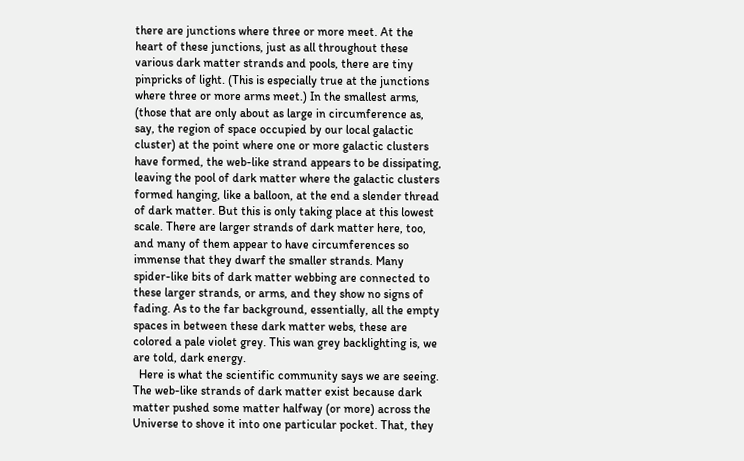there are junctions where three or more meet. At the heart of these junctions, just as all throughout these various dark matter strands and pools, there are tiny pinpricks of light. (This is especially true at the junctions where three or more arms meet.) In the smallest arms, (those that are only about as large in circumference as, say, the region of space occupied by our local galactic cluster) at the point where one or more galactic clusters have formed, the web-like strand appears to be dissipating, leaving the pool of dark matter where the galactic clusters formed hanging, like a balloon, at the end a slender thread of dark matter. But this is only taking place at this lowest scale. There are larger strands of dark matter here, too, and many of them appear to have circumferences so immense that they dwarf the smaller strands. Many spider-like bits of dark matter webbing are connected to these larger strands, or arms, and they show no signs of fading. As to the far background, essentially, all the empty spaces in between these dark matter webs, these are colored a pale violet grey. This wan grey backlighting is, we are told, dark energy.
  Here is what the scientific community says we are seeing. The web-like strands of dark matter exist because dark matter pushed some matter halfway (or more) across the Universe to shove it into one particular pocket. That, they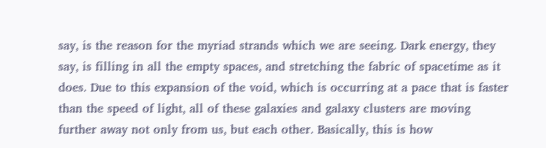say, is the reason for the myriad strands which we are seeing. Dark energy, they say, is filling in all the empty spaces, and stretching the fabric of spacetime as it does. Due to this expansion of the void, which is occurring at a pace that is faster than the speed of light, all of these galaxies and galaxy clusters are moving further away not only from us, but each other. Basically, this is how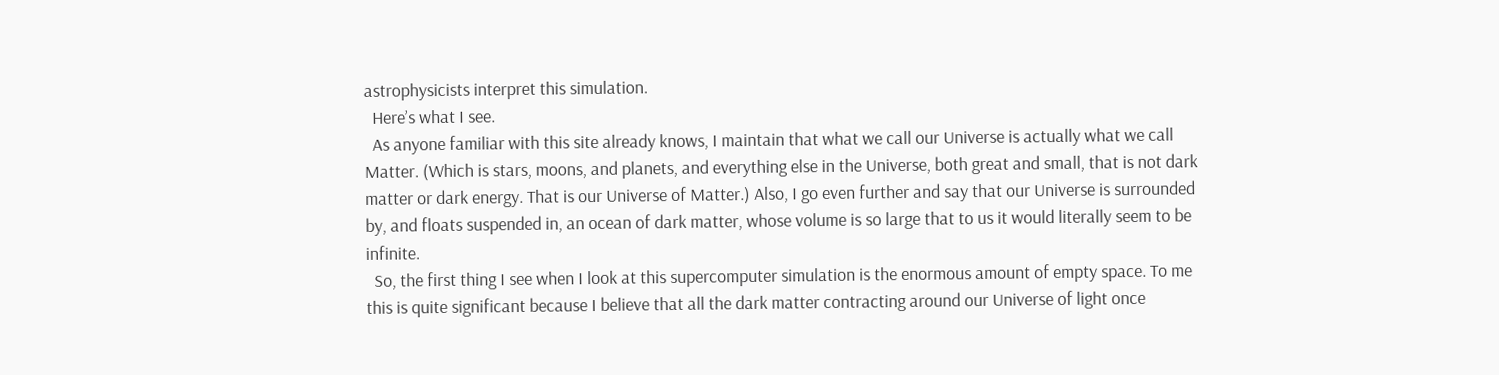astrophysicists interpret this simulation.
  Here’s what I see.
  As anyone familiar with this site already knows, I maintain that what we call our Universe is actually what we call Matter. (Which is stars, moons, and planets, and everything else in the Universe, both great and small, that is not dark matter or dark energy. That is our Universe of Matter.) Also, I go even further and say that our Universe is surrounded by, and floats suspended in, an ocean of dark matter, whose volume is so large that to us it would literally seem to be infinite.
  So, the first thing I see when I look at this supercomputer simulation is the enormous amount of empty space. To me this is quite significant because I believe that all the dark matter contracting around our Universe of light once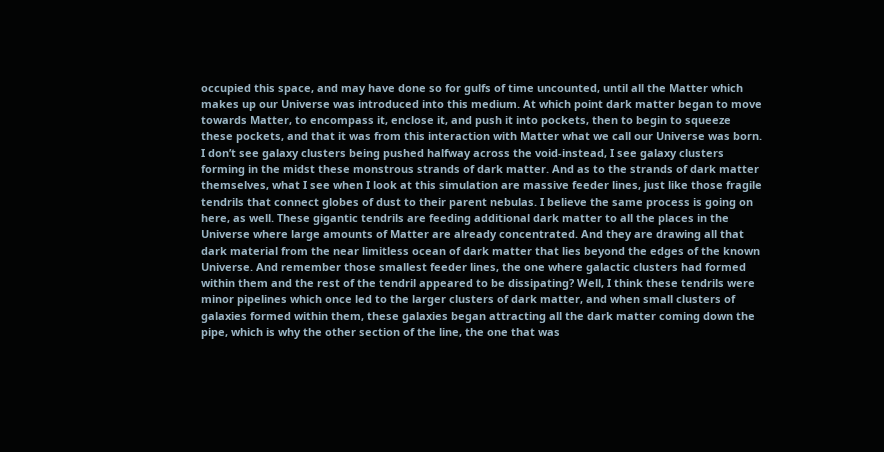occupied this space, and may have done so for gulfs of time uncounted, until all the Matter which makes up our Universe was introduced into this medium. At which point dark matter began to move towards Matter, to encompass it, enclose it, and push it into pockets, then to begin to squeeze these pockets, and that it was from this interaction with Matter what we call our Universe was born. I don’t see galaxy clusters being pushed halfway across the void-instead, I see galaxy clusters forming in the midst these monstrous strands of dark matter. And as to the strands of dark matter themselves, what I see when I look at this simulation are massive feeder lines, just like those fragile tendrils that connect globes of dust to their parent nebulas. I believe the same process is going on here, as well. These gigantic tendrils are feeding additional dark matter to all the places in the Universe where large amounts of Matter are already concentrated. And they are drawing all that dark material from the near limitless ocean of dark matter that lies beyond the edges of the known Universe. And remember those smallest feeder lines, the one where galactic clusters had formed within them and the rest of the tendril appeared to be dissipating? Well, I think these tendrils were minor pipelines which once led to the larger clusters of dark matter, and when small clusters of galaxies formed within them, these galaxies began attracting all the dark matter coming down the pipe, which is why the other section of the line, the one that was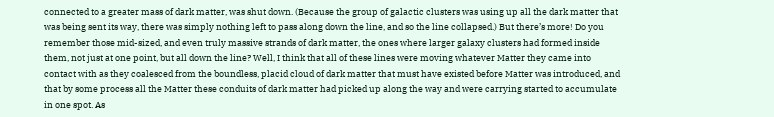connected to a greater mass of dark matter, was shut down. (Because the group of galactic clusters was using up all the dark matter that was being sent its way, there was simply nothing left to pass along down the line, and so the line collapsed.) But there’s more! Do you remember those mid-sized, and even truly massive strands of dark matter, the ones where larger galaxy clusters had formed inside them, not just at one point, but all down the line? Well, I think that all of these lines were moving whatever Matter they came into contact with as they coalesced from the boundless, placid cloud of dark matter that must have existed before Matter was introduced, and that by some process all the Matter these conduits of dark matter had picked up along the way and were carrying started to accumulate in one spot. As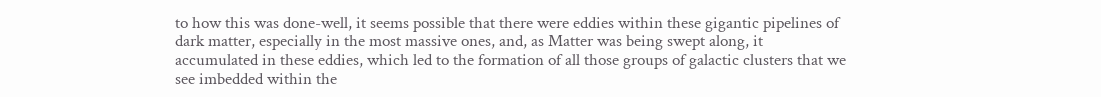to how this was done-well, it seems possible that there were eddies within these gigantic pipelines of dark matter, especially in the most massive ones, and, as Matter was being swept along, it accumulated in these eddies, which led to the formation of all those groups of galactic clusters that we see imbedded within the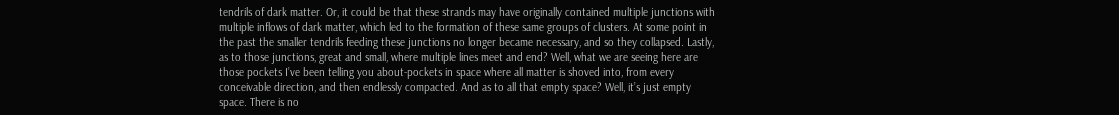tendrils of dark matter. Or, it could be that these strands may have originally contained multiple junctions with multiple inflows of dark matter, which led to the formation of these same groups of clusters. At some point in the past the smaller tendrils feeding these junctions no longer became necessary, and so they collapsed. Lastly, as to those junctions, great and small, where multiple lines meet and end? Well, what we are seeing here are those pockets I’ve been telling you about-pockets in space where all matter is shoved into, from every conceivable direction, and then endlessly compacted. And as to all that empty space? Well, it’s just empty space. There is no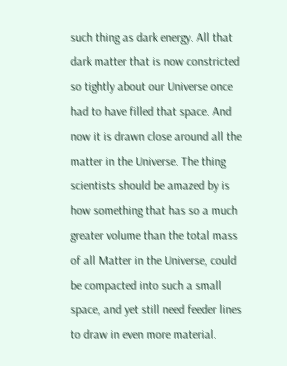such thing as dark energy. All that dark matter that is now constricted so tightly about our Universe once had to have filled that space. And now it is drawn close around all the matter in the Universe. The thing scientists should be amazed by is how something that has so a much greater volume than the total mass of all Matter in the Universe, could be compacted into such a small space, and yet still need feeder lines to draw in even more material.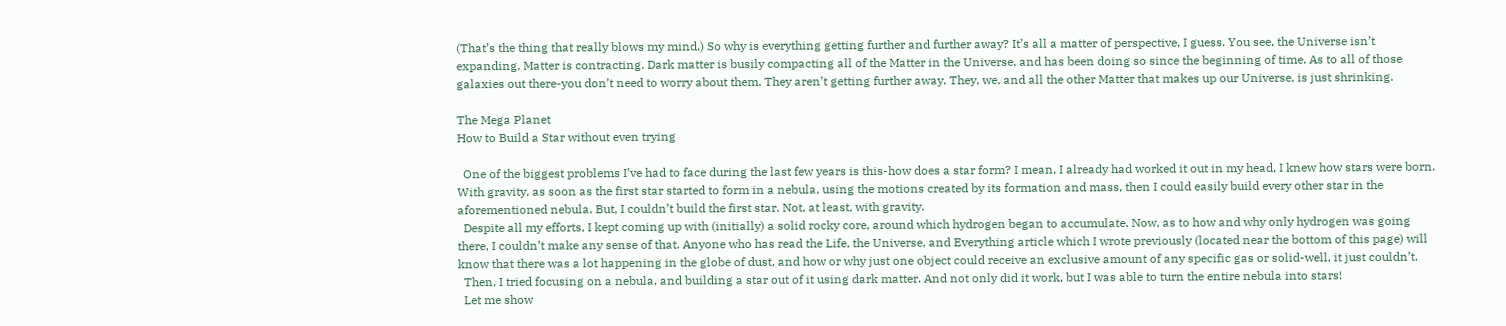(That’s the thing that really blows my mind.) So why is everything getting further and further away? It’s all a matter of perspective, I guess. You see, the Universe isn’t expanding, Matter is contracting. Dark matter is busily compacting all of the Matter in the Universe, and has been doing so since the beginning of time. As to all of those galaxies out there-you don’t need to worry about them. They aren’t getting further away. They, we, and all the other Matter that makes up our Universe, is just shrinking.

The Mega Planet
How to Build a Star without even trying

  One of the biggest problems I’ve had to face during the last few years is this-how does a star form? I mean, I already had worked it out in my head, I knew how stars were born. With gravity, as soon as the first star started to form in a nebula, using the motions created by its formation and mass, then I could easily build every other star in the aforementioned nebula. But, I couldn’t build the first star. Not, at least, with gravity.
  Despite all my efforts, I kept coming up with (initially) a solid rocky core, around which hydrogen began to accumulate. Now, as to how and why only hydrogen was going there, I couldn’t make any sense of that. Anyone who has read the Life, the Universe, and Everything article which I wrote previously (located near the bottom of this page) will know that there was a lot happening in the globe of dust, and how or why just one object could receive an exclusive amount of any specific gas or solid-well, it just couldn’t.
  Then, I tried focusing on a nebula, and building a star out of it using dark matter. And not only did it work, but I was able to turn the entire nebula into stars!
  Let me show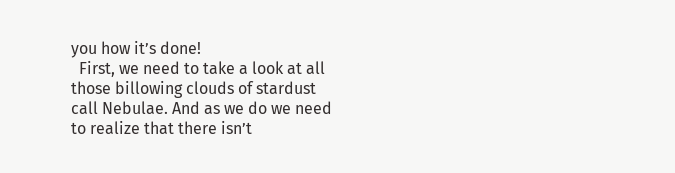you how it’s done!
  First, we need to take a look at all those billowing clouds of stardust call Nebulae. And as we do we need to realize that there isn’t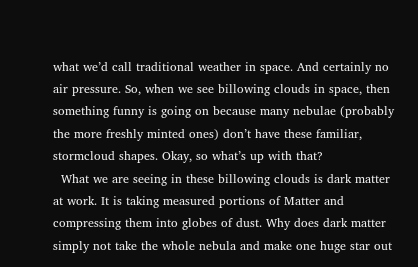what we’d call traditional weather in space. And certainly no air pressure. So, when we see billowing clouds in space, then something funny is going on because many nebulae (probably the more freshly minted ones) don’t have these familiar, stormcloud shapes. Okay, so what’s up with that?
  What we are seeing in these billowing clouds is dark matter at work. It is taking measured portions of Matter and compressing them into globes of dust. Why does dark matter simply not take the whole nebula and make one huge star out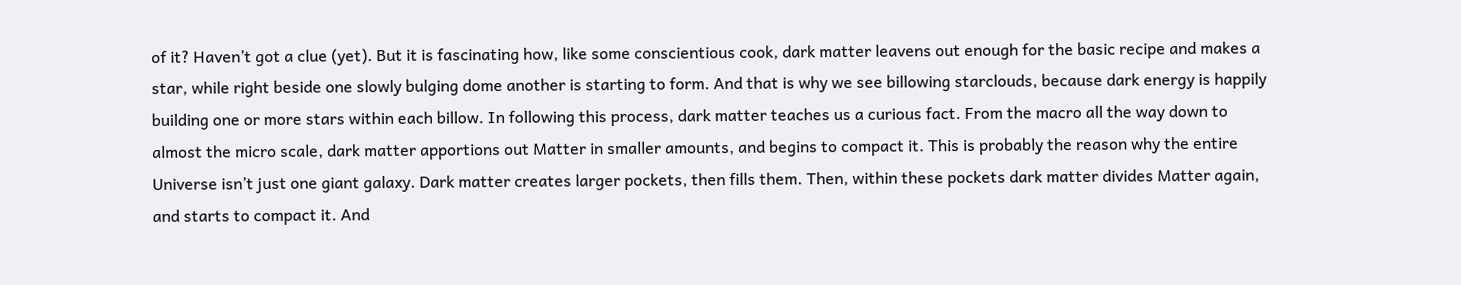of it? Haven’t got a clue (yet). But it is fascinating how, like some conscientious cook, dark matter leavens out enough for the basic recipe and makes a star, while right beside one slowly bulging dome another is starting to form. And that is why we see billowing starclouds, because dark energy is happily building one or more stars within each billow. In following this process, dark matter teaches us a curious fact. From the macro all the way down to almost the micro scale, dark matter apportions out Matter in smaller amounts, and begins to compact it. This is probably the reason why the entire Universe isn’t just one giant galaxy. Dark matter creates larger pockets, then fills them. Then, within these pockets dark matter divides Matter again, and starts to compact it. And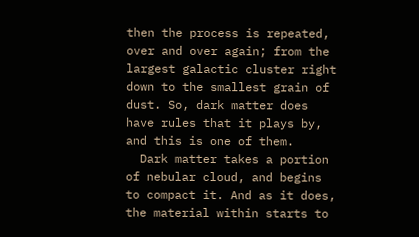then the process is repeated, over and over again; from the largest galactic cluster right down to the smallest grain of dust. So, dark matter does have rules that it plays by, and this is one of them.
  Dark matter takes a portion of nebular cloud, and begins to compact it. And as it does, the material within starts to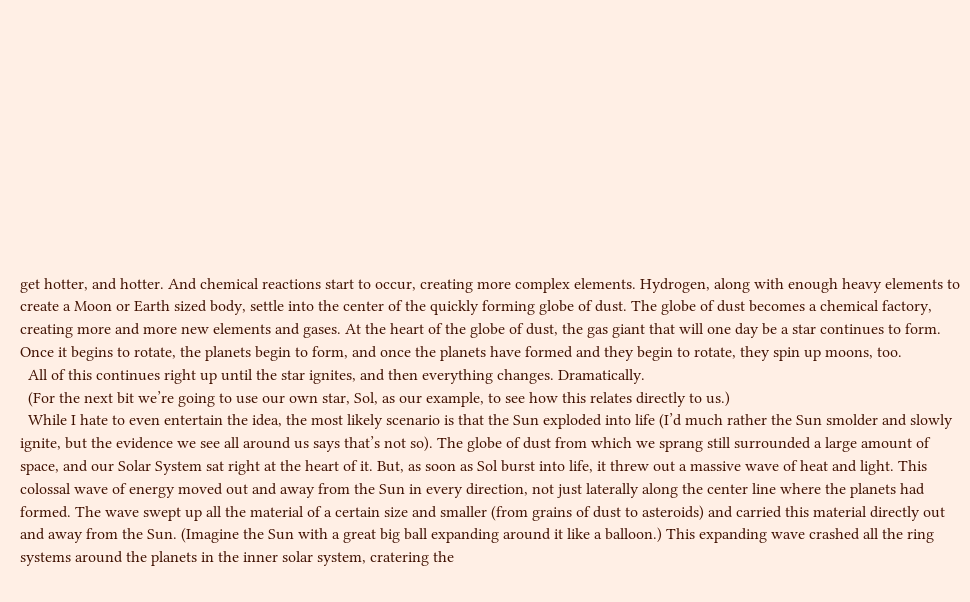get hotter, and hotter. And chemical reactions start to occur, creating more complex elements. Hydrogen, along with enough heavy elements to create a Moon or Earth sized body, settle into the center of the quickly forming globe of dust. The globe of dust becomes a chemical factory, creating more and more new elements and gases. At the heart of the globe of dust, the gas giant that will one day be a star continues to form. Once it begins to rotate, the planets begin to form, and once the planets have formed and they begin to rotate, they spin up moons, too.
  All of this continues right up until the star ignites, and then everything changes. Dramatically.
  (For the next bit we’re going to use our own star, Sol, as our example, to see how this relates directly to us.)
  While I hate to even entertain the idea, the most likely scenario is that the Sun exploded into life (I’d much rather the Sun smolder and slowly ignite, but the evidence we see all around us says that’s not so). The globe of dust from which we sprang still surrounded a large amount of space, and our Solar System sat right at the heart of it. But, as soon as Sol burst into life, it threw out a massive wave of heat and light. This colossal wave of energy moved out and away from the Sun in every direction, not just laterally along the center line where the planets had formed. The wave swept up all the material of a certain size and smaller (from grains of dust to asteroids) and carried this material directly out and away from the Sun. (Imagine the Sun with a great big ball expanding around it like a balloon.) This expanding wave crashed all the ring systems around the planets in the inner solar system, cratering the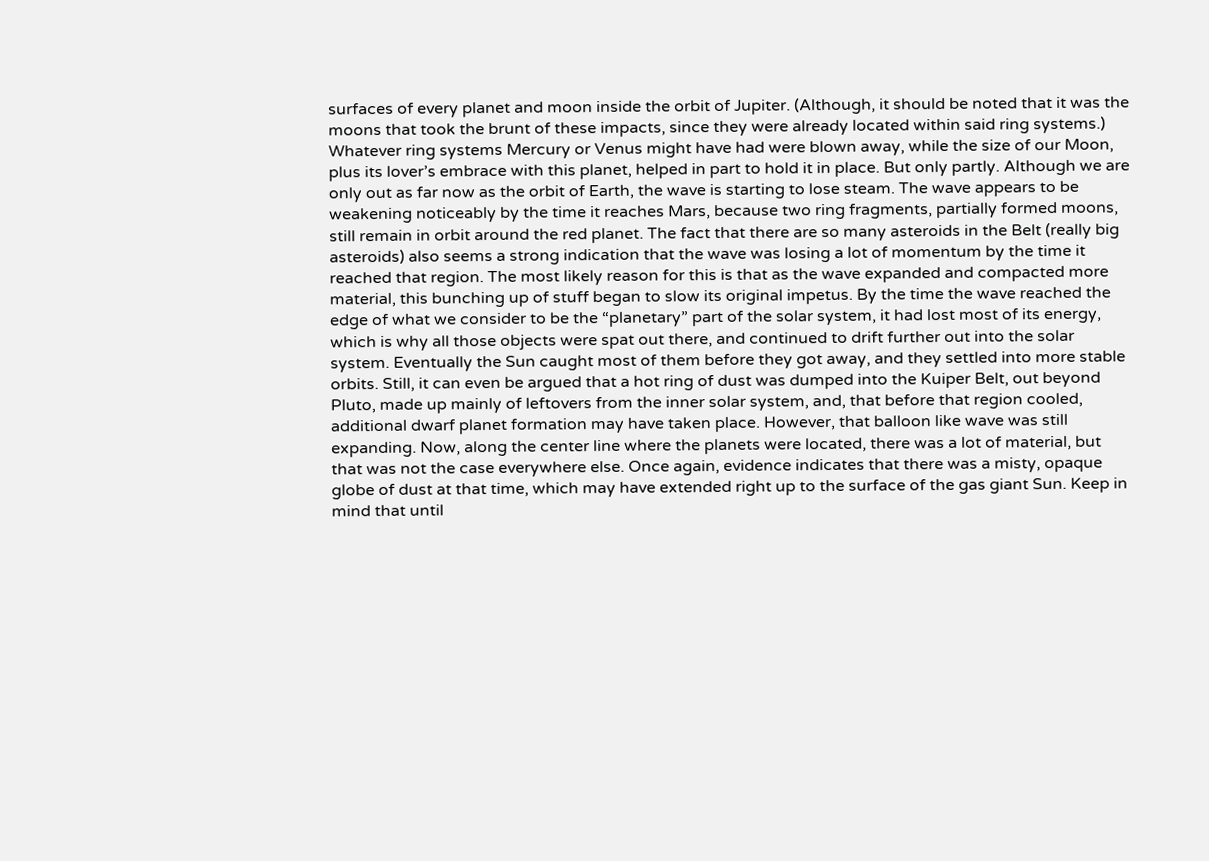surfaces of every planet and moon inside the orbit of Jupiter. (Although, it should be noted that it was the moons that took the brunt of these impacts, since they were already located within said ring systems.) Whatever ring systems Mercury or Venus might have had were blown away, while the size of our Moon, plus its lover’s embrace with this planet, helped in part to hold it in place. But only partly. Although we are only out as far now as the orbit of Earth, the wave is starting to lose steam. The wave appears to be weakening noticeably by the time it reaches Mars, because two ring fragments, partially formed moons, still remain in orbit around the red planet. The fact that there are so many asteroids in the Belt (really big asteroids) also seems a strong indication that the wave was losing a lot of momentum by the time it reached that region. The most likely reason for this is that as the wave expanded and compacted more material, this bunching up of stuff began to slow its original impetus. By the time the wave reached the edge of what we consider to be the “planetary” part of the solar system, it had lost most of its energy, which is why all those objects were spat out there, and continued to drift further out into the solar system. Eventually the Sun caught most of them before they got away, and they settled into more stable orbits. Still, it can even be argued that a hot ring of dust was dumped into the Kuiper Belt, out beyond Pluto, made up mainly of leftovers from the inner solar system, and, that before that region cooled, additional dwarf planet formation may have taken place. However, that balloon like wave was still expanding. Now, along the center line where the planets were located, there was a lot of material, but that was not the case everywhere else. Once again, evidence indicates that there was a misty, opaque globe of dust at that time, which may have extended right up to the surface of the gas giant Sun. Keep in mind that until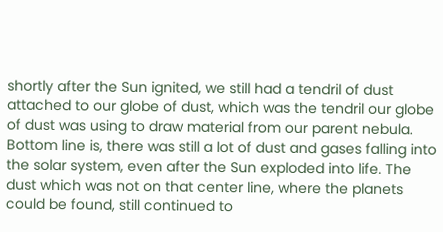shortly after the Sun ignited, we still had a tendril of dust attached to our globe of dust, which was the tendril our globe of dust was using to draw material from our parent nebula. Bottom line is, there was still a lot of dust and gases falling into the solar system, even after the Sun exploded into life. The dust which was not on that center line, where the planets could be found, still continued to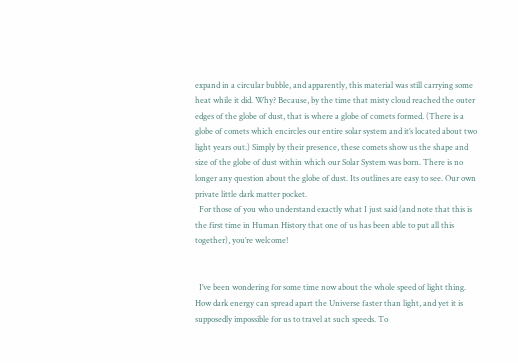expand in a circular bubble, and apparently, this material was still carrying some heat while it did. Why? Because, by the time that misty cloud reached the outer edges of the globe of dust, that is where a globe of comets formed. (There is a globe of comets which encircles our entire solar system and it’s located about two light years out.) Simply by their presence, these comets show us the shape and size of the globe of dust within which our Solar System was born. There is no longer any question about the globe of dust. Its outlines are easy to see. Our own private little dark matter pocket.
  For those of you who understand exactly what I just said (and note that this is the first time in Human History that one of us has been able to put all this together), you’re welcome!


  I’ve been wondering for some time now about the whole speed of light thing. How dark energy can spread apart the Universe faster than light, and yet it is supposedly impossible for us to travel at such speeds. To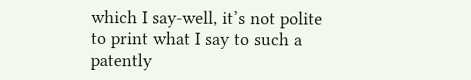which I say-well, it’s not polite to print what I say to such a patently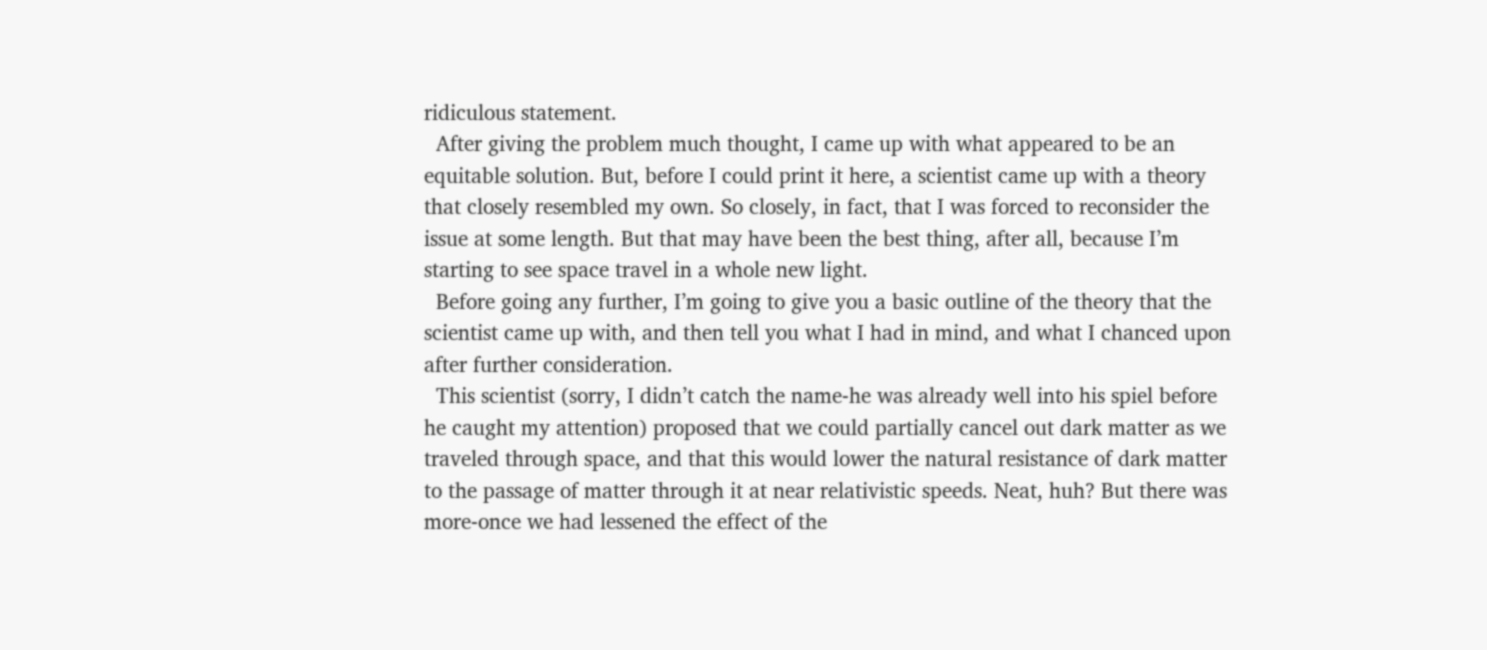ridiculous statement.
  After giving the problem much thought, I came up with what appeared to be an equitable solution. But, before I could print it here, a scientist came up with a theory that closely resembled my own. So closely, in fact, that I was forced to reconsider the issue at some length. But that may have been the best thing, after all, because I’m starting to see space travel in a whole new light.
  Before going any further, I’m going to give you a basic outline of the theory that the scientist came up with, and then tell you what I had in mind, and what I chanced upon after further consideration.
  This scientist (sorry, I didn’t catch the name-he was already well into his spiel before he caught my attention) proposed that we could partially cancel out dark matter as we traveled through space, and that this would lower the natural resistance of dark matter to the passage of matter through it at near relativistic speeds. Neat, huh? But there was more-once we had lessened the effect of the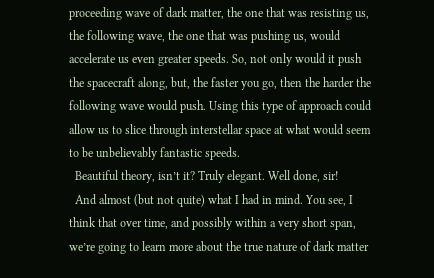proceeding wave of dark matter, the one that was resisting us, the following wave, the one that was pushing us, would accelerate us even greater speeds. So, not only would it push the spacecraft along, but, the faster you go, then the harder the following wave would push. Using this type of approach could allow us to slice through interstellar space at what would seem to be unbelievably fantastic speeds.
  Beautiful theory, isn’t it? Truly elegant. Well done, sir!
  And almost (but not quite) what I had in mind. You see, I think that over time, and possibly within a very short span, we’re going to learn more about the true nature of dark matter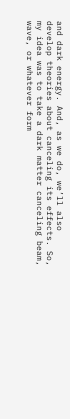and dark energy. And, as we do, we’ll also develop theories about canceling its effects. So, my idea was to take a dark matter canceling beam, wave, or whatever form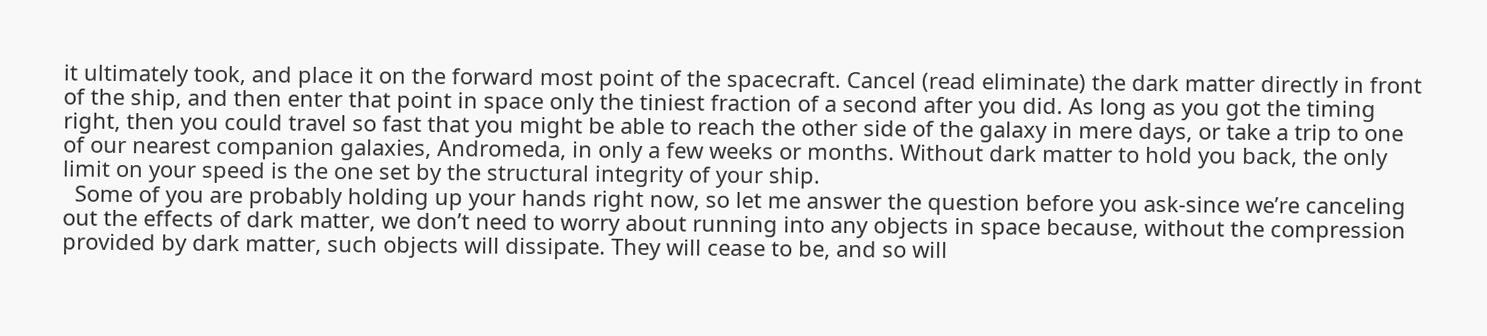it ultimately took, and place it on the forward most point of the spacecraft. Cancel (read eliminate) the dark matter directly in front of the ship, and then enter that point in space only the tiniest fraction of a second after you did. As long as you got the timing right, then you could travel so fast that you might be able to reach the other side of the galaxy in mere days, or take a trip to one of our nearest companion galaxies, Andromeda, in only a few weeks or months. Without dark matter to hold you back, the only limit on your speed is the one set by the structural integrity of your ship.
  Some of you are probably holding up your hands right now, so let me answer the question before you ask-since we’re canceling out the effects of dark matter, we don’t need to worry about running into any objects in space because, without the compression provided by dark matter, such objects will dissipate. They will cease to be, and so will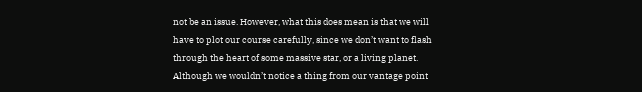not be an issue. However, what this does mean is that we will have to plot our course carefully, since we don’t want to flash through the heart of some massive star, or a living planet. Although we wouldn’t notice a thing from our vantage point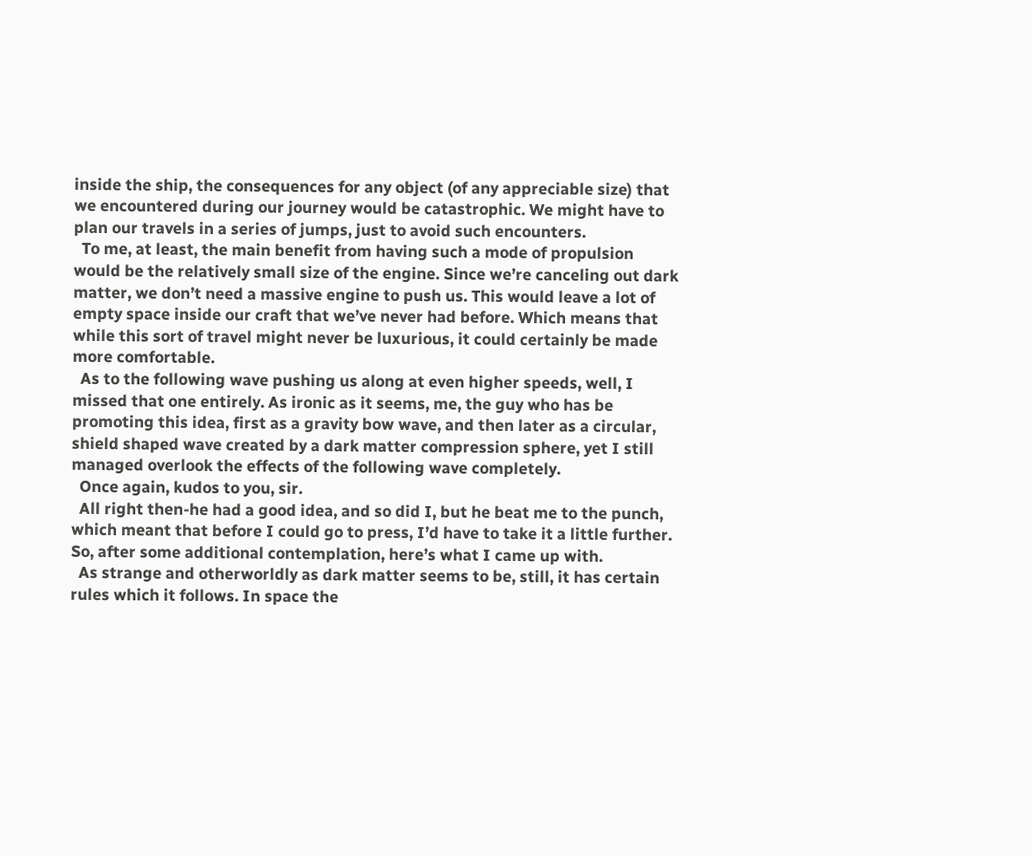inside the ship, the consequences for any object (of any appreciable size) that we encountered during our journey would be catastrophic. We might have to plan our travels in a series of jumps, just to avoid such encounters.
  To me, at least, the main benefit from having such a mode of propulsion would be the relatively small size of the engine. Since we’re canceling out dark matter, we don’t need a massive engine to push us. This would leave a lot of empty space inside our craft that we’ve never had before. Which means that while this sort of travel might never be luxurious, it could certainly be made more comfortable.
  As to the following wave pushing us along at even higher speeds, well, I missed that one entirely. As ironic as it seems, me, the guy who has be promoting this idea, first as a gravity bow wave, and then later as a circular, shield shaped wave created by a dark matter compression sphere, yet I still managed overlook the effects of the following wave completely.
  Once again, kudos to you, sir.
  All right then-he had a good idea, and so did I, but he beat me to the punch, which meant that before I could go to press, I’d have to take it a little further. So, after some additional contemplation, here’s what I came up with.
  As strange and otherworldly as dark matter seems to be, still, it has certain rules which it follows. In space the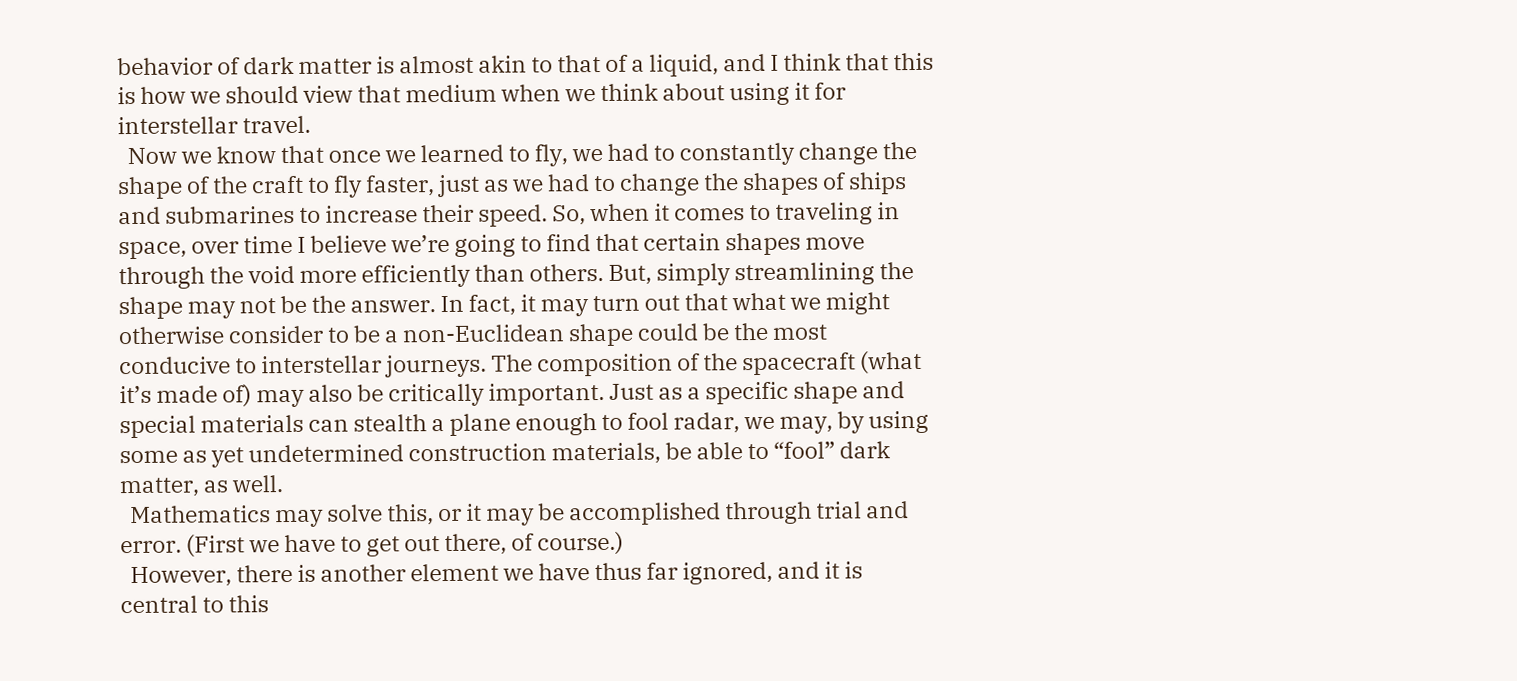behavior of dark matter is almost akin to that of a liquid, and I think that this is how we should view that medium when we think about using it for interstellar travel.
  Now we know that once we learned to fly, we had to constantly change the shape of the craft to fly faster, just as we had to change the shapes of ships and submarines to increase their speed. So, when it comes to traveling in space, over time I believe we’re going to find that certain shapes move through the void more efficiently than others. But, simply streamlining the shape may not be the answer. In fact, it may turn out that what we might otherwise consider to be a non-Euclidean shape could be the most conducive to interstellar journeys. The composition of the spacecraft (what it’s made of) may also be critically important. Just as a specific shape and special materials can stealth a plane enough to fool radar, we may, by using some as yet undetermined construction materials, be able to “fool” dark matter, as well.
  Mathematics may solve this, or it may be accomplished through trial and error. (First we have to get out there, of course.)
  However, there is another element we have thus far ignored, and it is central to this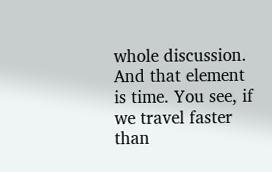whole discussion. And that element is time. You see, if we travel faster than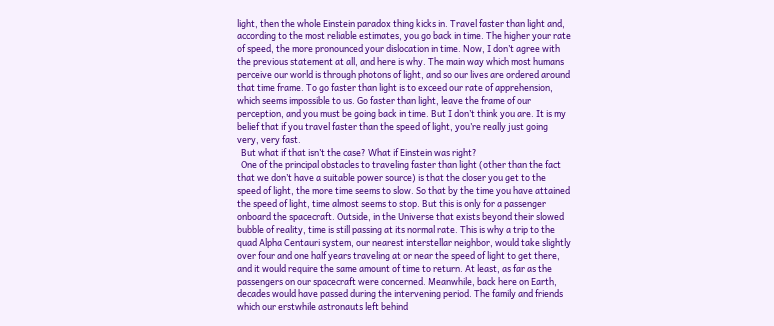light, then the whole Einstein paradox thing kicks in. Travel faster than light and, according to the most reliable estimates, you go back in time. The higher your rate of speed, the more pronounced your dislocation in time. Now, I don’t agree with the previous statement at all, and here is why. The main way which most humans perceive our world is through photons of light, and so our lives are ordered around that time frame. To go faster than light is to exceed our rate of apprehension, which seems impossible to us. Go faster than light, leave the frame of our perception, and you must be going back in time. But I don’t think you are. It is my belief that if you travel faster than the speed of light, you’re really just going very, very fast.
  But what if that isn’t the case? What if Einstein was right?
  One of the principal obstacles to traveling faster than light (other than the fact that we don’t have a suitable power source) is that the closer you get to the speed of light, the more time seems to slow. So that by the time you have attained the speed of light, time almost seems to stop. But this is only for a passenger onboard the spacecraft. Outside, in the Universe that exists beyond their slowed bubble of reality, time is still passing at its normal rate. This is why a trip to the quad Alpha Centauri system, our nearest interstellar neighbor, would take slightly over four and one half years traveling at or near the speed of light to get there, and it would require the same amount of time to return. At least, as far as the passengers on our spacecraft were concerned. Meanwhile, back here on Earth, decades would have passed during the intervening period. The family and friends which our erstwhile astronauts left behind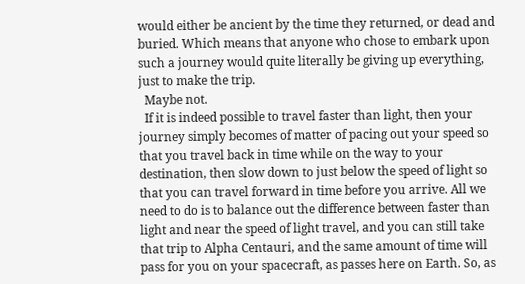would either be ancient by the time they returned, or dead and buried. Which means that anyone who chose to embark upon such a journey would quite literally be giving up everything, just to make the trip.
  Maybe not.
  If it is indeed possible to travel faster than light, then your journey simply becomes of matter of pacing out your speed so that you travel back in time while on the way to your destination, then slow down to just below the speed of light so that you can travel forward in time before you arrive. All we need to do is to balance out the difference between faster than light and near the speed of light travel, and you can still take that trip to Alpha Centauri, and the same amount of time will pass for you on your spacecraft, as passes here on Earth. So, as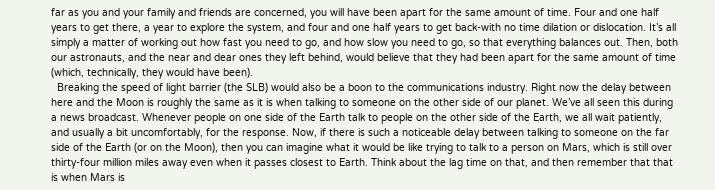far as you and your family and friends are concerned, you will have been apart for the same amount of time. Four and one half years to get there, a year to explore the system, and four and one half years to get back-with no time dilation or dislocation. It’s all simply a matter of working out how fast you need to go, and how slow you need to go, so that everything balances out. Then, both our astronauts, and the near and dear ones they left behind, would believe that they had been apart for the same amount of time (which, technically, they would have been).
  Breaking the speed of light barrier (the SLB) would also be a boon to the communications industry. Right now the delay between here and the Moon is roughly the same as it is when talking to someone on the other side of our planet. We’ve all seen this during a news broadcast. Whenever people on one side of the Earth talk to people on the other side of the Earth, we all wait patiently, and usually a bit uncomfortably, for the response. Now, if there is such a noticeable delay between talking to someone on the far side of the Earth (or on the Moon), then you can imagine what it would be like trying to talk to a person on Mars, which is still over thirty-four million miles away even when it passes closest to Earth. Think about the lag time on that, and then remember that that is when Mars is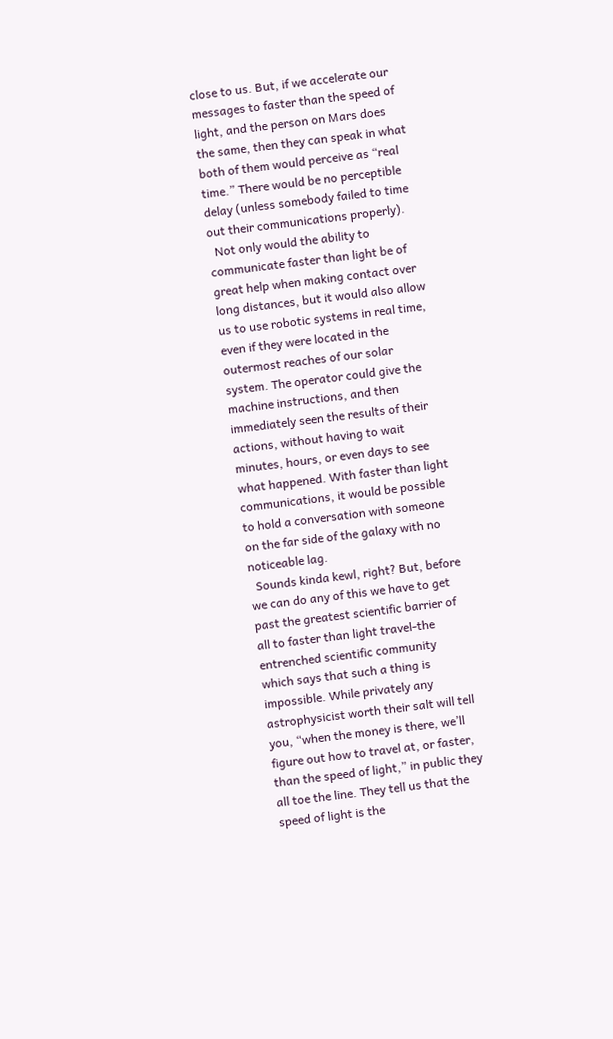close to us. But, if we accelerate our messages to faster than the speed of light, and the person on Mars does the same, then they can speak in what both of them would perceive as “real time.” There would be no perceptible delay (unless somebody failed to time out their communications properly).
  Not only would the ability to communicate faster than light be of great help when making contact over long distances, but it would also allow us to use robotic systems in real time, even if they were located in the outermost reaches of our solar system. The operator could give the machine instructions, and then immediately seen the results of their actions, without having to wait minutes, hours, or even days to see what happened. With faster than light communications, it would be possible to hold a conversation with someone on the far side of the galaxy with no noticeable lag.
  Sounds kinda kewl, right? But, before we can do any of this we have to get past the greatest scientific barrier of all to faster than light travel-the entrenched scientific community which says that such a thing is impossible. While privately any astrophysicist worth their salt will tell you, “when the money is there, we’ll figure out how to travel at, or faster, than the speed of light,” in public they all toe the line. They tell us that the speed of light is the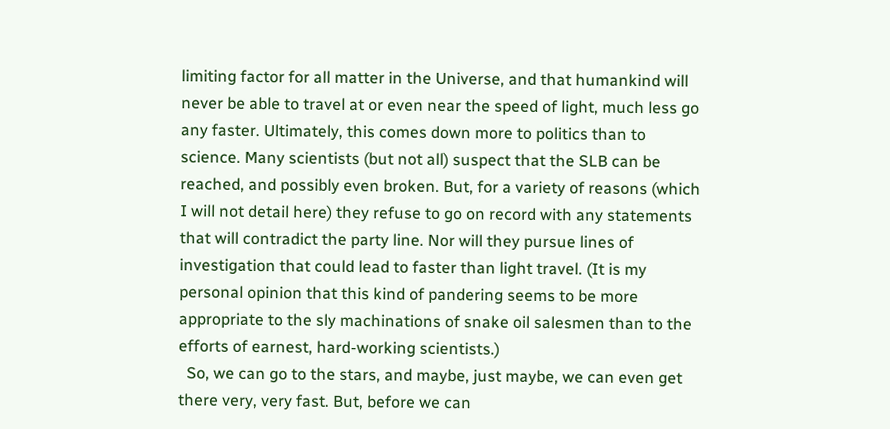limiting factor for all matter in the Universe, and that humankind will never be able to travel at or even near the speed of light, much less go any faster. Ultimately, this comes down more to politics than to science. Many scientists (but not all) suspect that the SLB can be reached, and possibly even broken. But, for a variety of reasons (which I will not detail here) they refuse to go on record with any statements that will contradict the party line. Nor will they pursue lines of investigation that could lead to faster than light travel. (It is my personal opinion that this kind of pandering seems to be more appropriate to the sly machinations of snake oil salesmen than to the efforts of earnest, hard-working scientists.)
  So, we can go to the stars, and maybe, just maybe, we can even get there very, very fast. But, before we can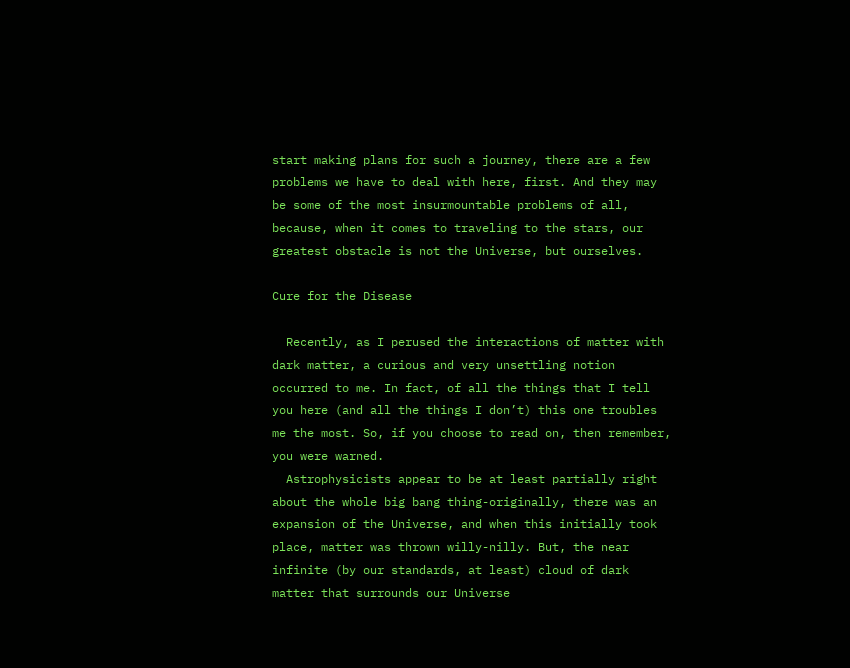start making plans for such a journey, there are a few problems we have to deal with here, first. And they may be some of the most insurmountable problems of all, because, when it comes to traveling to the stars, our greatest obstacle is not the Universe, but ourselves.

Cure for the Disease

  Recently, as I perused the interactions of matter with dark matter, a curious and very unsettling notion occurred to me. In fact, of all the things that I tell you here (and all the things I don’t) this one troubles me the most. So, if you choose to read on, then remember, you were warned.
  Astrophysicists appear to be at least partially right about the whole big bang thing-originally, there was an expansion of the Universe, and when this initially took place, matter was thrown willy-nilly. But, the near infinite (by our standards, at least) cloud of dark matter that surrounds our Universe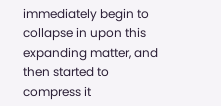immediately begin to collapse in upon this expanding matter, and then started to compress it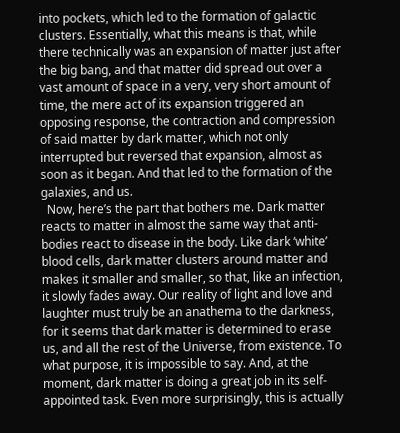into pockets, which led to the formation of galactic clusters. Essentially, what this means is that, while there technically was an expansion of matter just after the big bang, and that matter did spread out over a vast amount of space in a very, very short amount of time, the mere act of its expansion triggered an opposing response, the contraction and compression of said matter by dark matter, which not only interrupted but reversed that expansion, almost as soon as it began. And that led to the formation of the galaxies, and us.
  Now, here’s the part that bothers me. Dark matter reacts to matter in almost the same way that anti-bodies react to disease in the body. Like dark ‘white’ blood cells, dark matter clusters around matter and makes it smaller and smaller, so that, like an infection, it slowly fades away. Our reality of light and love and laughter must truly be an anathema to the darkness, for it seems that dark matter is determined to erase us, and all the rest of the Universe, from existence. To what purpose, it is impossible to say. And, at the moment, dark matter is doing a great job in its self-appointed task. Even more surprisingly, this is actually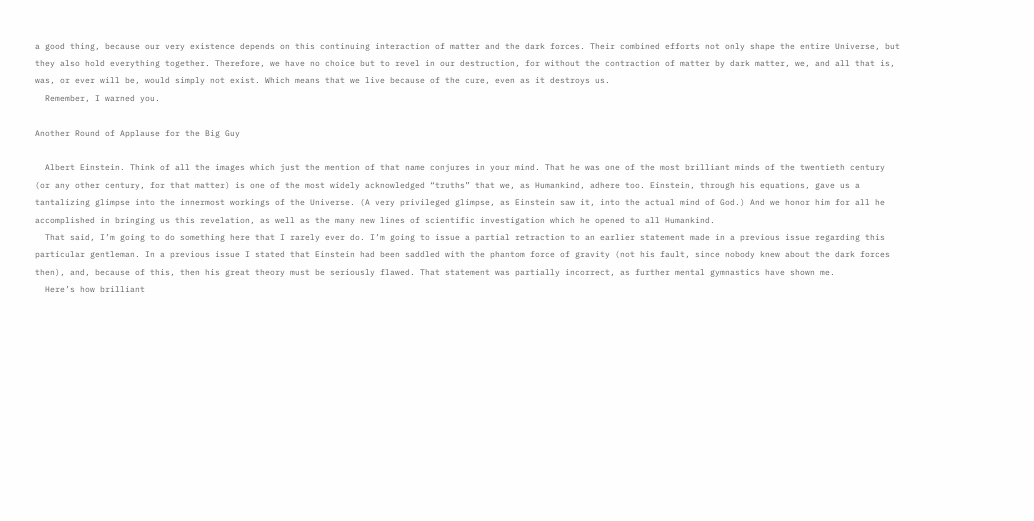a good thing, because our very existence depends on this continuing interaction of matter and the dark forces. Their combined efforts not only shape the entire Universe, but they also hold everything together. Therefore, we have no choice but to revel in our destruction, for without the contraction of matter by dark matter, we, and all that is, was, or ever will be, would simply not exist. Which means that we live because of the cure, even as it destroys us.
  Remember, I warned you.

Another Round of Applause for the Big Guy

  Albert Einstein. Think of all the images which just the mention of that name conjures in your mind. That he was one of the most brilliant minds of the twentieth century (or any other century, for that matter) is one of the most widely acknowledged “truths” that we, as Humankind, adhere too. Einstein, through his equations, gave us a tantalizing glimpse into the innermost workings of the Universe. (A very privileged glimpse, as Einstein saw it, into the actual mind of God.) And we honor him for all he accomplished in bringing us this revelation, as well as the many new lines of scientific investigation which he opened to all Humankind.
  That said, I’m going to do something here that I rarely ever do. I’m going to issue a partial retraction to an earlier statement made in a previous issue regarding this particular gentleman. In a previous issue I stated that Einstein had been saddled with the phantom force of gravity (not his fault, since nobody knew about the dark forces then), and, because of this, then his great theory must be seriously flawed. That statement was partially incorrect, as further mental gymnastics have shown me.
  Here’s how brilliant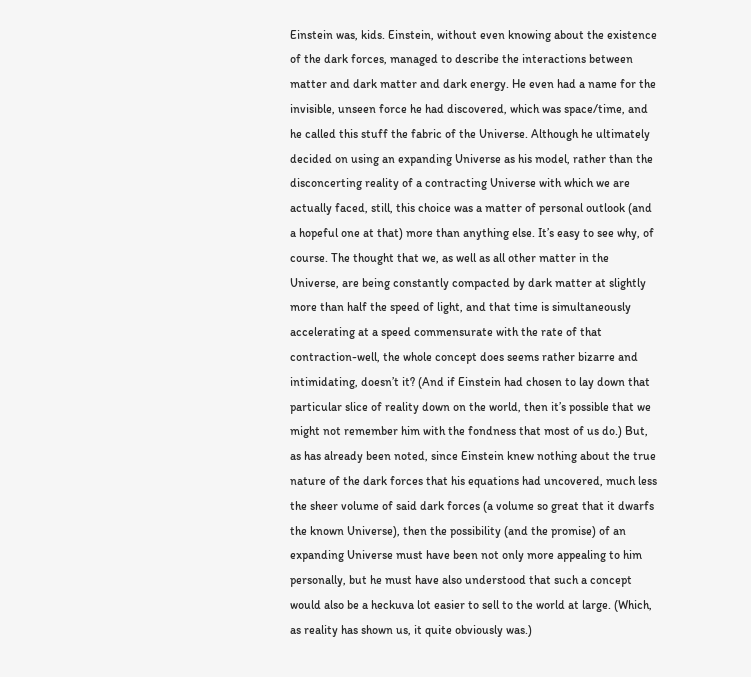Einstein was, kids. Einstein, without even knowing about the existence of the dark forces, managed to describe the interactions between matter and dark matter and dark energy. He even had a name for the invisible, unseen force he had discovered, which was space/time, and he called this stuff the fabric of the Universe. Although he ultimately decided on using an expanding Universe as his model, rather than the disconcerting reality of a contracting Universe with which we are actually faced, still, this choice was a matter of personal outlook (and a hopeful one at that) more than anything else. It’s easy to see why, of course. The thought that we, as well as all other matter in the Universe, are being constantly compacted by dark matter at slightly more than half the speed of light, and that time is simultaneously accelerating at a speed commensurate with the rate of that contraction-well, the whole concept does seems rather bizarre and intimidating, doesn’t it? (And if Einstein had chosen to lay down that particular slice of reality down on the world, then it’s possible that we might not remember him with the fondness that most of us do.) But, as has already been noted, since Einstein knew nothing about the true nature of the dark forces that his equations had uncovered, much less the sheer volume of said dark forces (a volume so great that it dwarfs the known Universe), then the possibility (and the promise) of an expanding Universe must have been not only more appealing to him personally, but he must have also understood that such a concept would also be a heckuva lot easier to sell to the world at large. (Which, as reality has shown us, it quite obviously was.)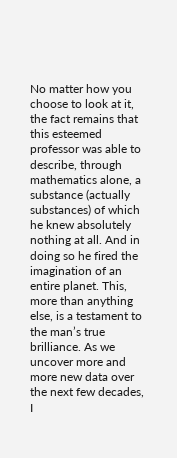No matter how you choose to look at it, the fact remains that this esteemed professor was able to describe, through mathematics alone, a substance (actually substances) of which he knew absolutely nothing at all. And in doing so he fired the imagination of an entire planet. This, more than anything else, is a testament to the man’s true brilliance. As we uncover more and more new data over the next few decades, I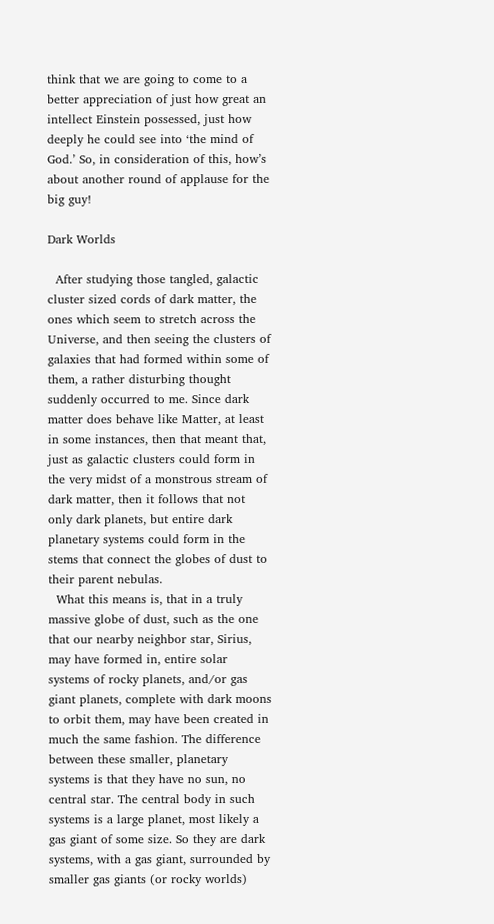think that we are going to come to a better appreciation of just how great an intellect Einstein possessed, just how deeply he could see into ‘the mind of God.’ So, in consideration of this, how’s about another round of applause for the big guy!

Dark Worlds

  After studying those tangled, galactic cluster sized cords of dark matter, the ones which seem to stretch across the Universe, and then seeing the clusters of galaxies that had formed within some of them, a rather disturbing thought suddenly occurred to me. Since dark matter does behave like Matter, at least in some instances, then that meant that, just as galactic clusters could form in the very midst of a monstrous stream of dark matter, then it follows that not only dark planets, but entire dark planetary systems could form in the stems that connect the globes of dust to their parent nebulas.
  What this means is, that in a truly massive globe of dust, such as the one that our nearby neighbor star, Sirius, may have formed in, entire solar systems of rocky planets, and/or gas giant planets, complete with dark moons to orbit them, may have been created in much the same fashion. The difference between these smaller, planetary systems is that they have no sun, no central star. The central body in such systems is a large planet, most likely a gas giant of some size. So they are dark systems, with a gas giant, surrounded by smaller gas giants (or rocky worlds)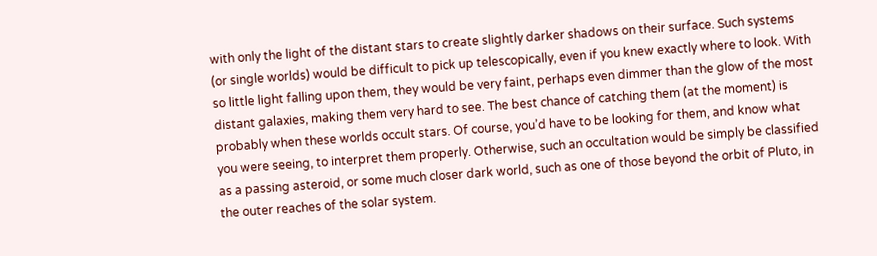with only the light of the distant stars to create slightly darker shadows on their surface. Such systems (or single worlds) would be difficult to pick up telescopically, even if you knew exactly where to look. With so little light falling upon them, they would be very faint, perhaps even dimmer than the glow of the most distant galaxies, making them very hard to see. The best chance of catching them (at the moment) is probably when these worlds occult stars. Of course, you’d have to be looking for them, and know what you were seeing, to interpret them properly. Otherwise, such an occultation would be simply be classified as a passing asteroid, or some much closer dark world, such as one of those beyond the orbit of Pluto, in the outer reaches of the solar system.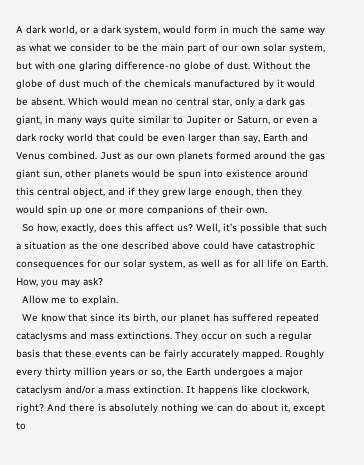A dark world, or a dark system, would form in much the same way as what we consider to be the main part of our own solar system, but with one glaring difference-no globe of dust. Without the globe of dust much of the chemicals manufactured by it would be absent. Which would mean no central star, only a dark gas giant, in many ways quite similar to Jupiter or Saturn, or even a dark rocky world that could be even larger than say, Earth and Venus combined. Just as our own planets formed around the gas giant sun, other planets would be spun into existence around this central object, and if they grew large enough, then they would spin up one or more companions of their own.
  So how, exactly, does this affect us? Well, it’s possible that such a situation as the one described above could have catastrophic consequences for our solar system, as well as for all life on Earth. How, you may ask?
  Allow me to explain.
  We know that since its birth, our planet has suffered repeated cataclysms and mass extinctions. They occur on such a regular basis that these events can be fairly accurately mapped. Roughly every thirty million years or so, the Earth undergoes a major cataclysm and/or a mass extinction. It happens like clockwork, right? And there is absolutely nothing we can do about it, except to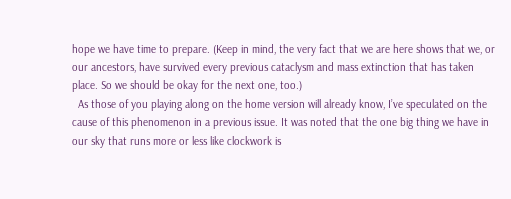hope we have time to prepare. (Keep in mind, the very fact that we are here shows that we, or our ancestors, have survived every previous cataclysm and mass extinction that has taken place. So we should be okay for the next one, too.)
  As those of you playing along on the home version will already know, I’ve speculated on the cause of this phenomenon in a previous issue. It was noted that the one big thing we have in our sky that runs more or less like clockwork is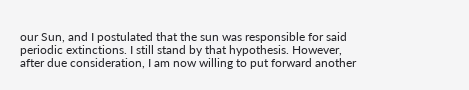our Sun, and I postulated that the sun was responsible for said periodic extinctions. I still stand by that hypothesis. However, after due consideration, I am now willing to put forward another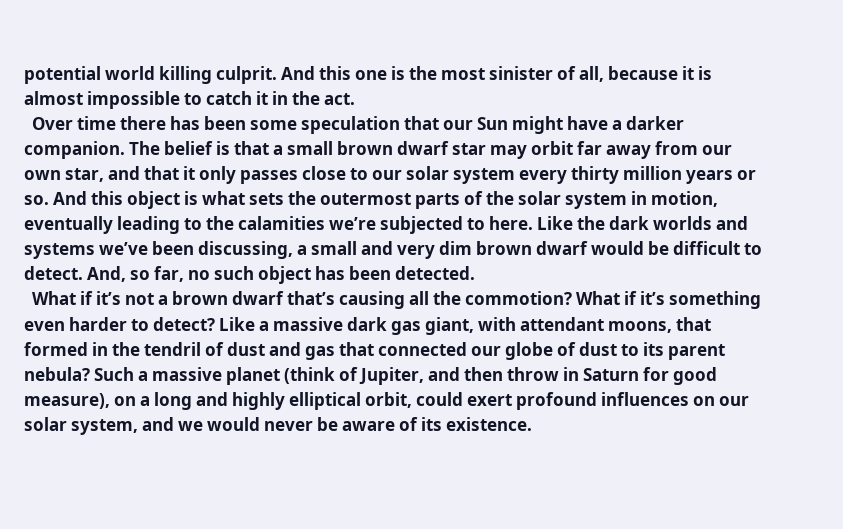potential world killing culprit. And this one is the most sinister of all, because it is almost impossible to catch it in the act.
  Over time there has been some speculation that our Sun might have a darker companion. The belief is that a small brown dwarf star may orbit far away from our own star, and that it only passes close to our solar system every thirty million years or so. And this object is what sets the outermost parts of the solar system in motion, eventually leading to the calamities we’re subjected to here. Like the dark worlds and systems we’ve been discussing, a small and very dim brown dwarf would be difficult to detect. And, so far, no such object has been detected.
  What if it’s not a brown dwarf that’s causing all the commotion? What if it’s something even harder to detect? Like a massive dark gas giant, with attendant moons, that formed in the tendril of dust and gas that connected our globe of dust to its parent nebula? Such a massive planet (think of Jupiter, and then throw in Saturn for good measure), on a long and highly elliptical orbit, could exert profound influences on our solar system, and we would never be aware of its existence.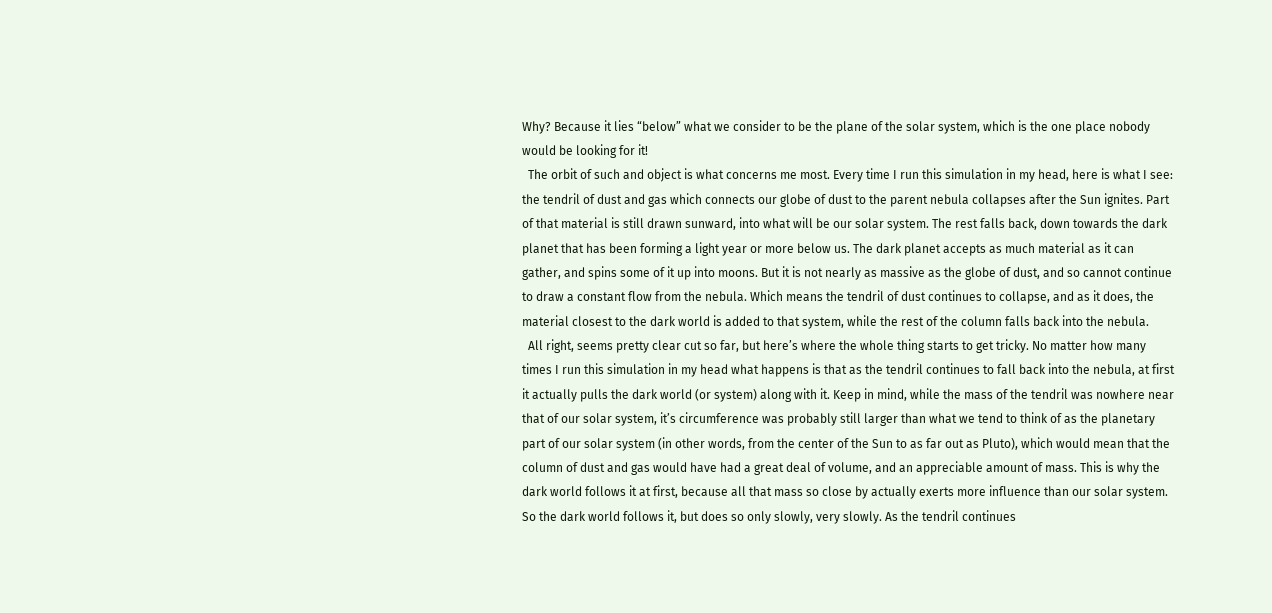Why? Because it lies “below” what we consider to be the plane of the solar system, which is the one place nobody would be looking for it!
  The orbit of such and object is what concerns me most. Every time I run this simulation in my head, here is what I see: the tendril of dust and gas which connects our globe of dust to the parent nebula collapses after the Sun ignites. Part of that material is still drawn sunward, into what will be our solar system. The rest falls back, down towards the dark planet that has been forming a light year or more below us. The dark planet accepts as much material as it can gather, and spins some of it up into moons. But it is not nearly as massive as the globe of dust, and so cannot continue to draw a constant flow from the nebula. Which means the tendril of dust continues to collapse, and as it does, the material closest to the dark world is added to that system, while the rest of the column falls back into the nebula.
  All right, seems pretty clear cut so far, but here’s where the whole thing starts to get tricky. No matter how many times I run this simulation in my head what happens is that as the tendril continues to fall back into the nebula, at first it actually pulls the dark world (or system) along with it. Keep in mind, while the mass of the tendril was nowhere near that of our solar system, it’s circumference was probably still larger than what we tend to think of as the planetary part of our solar system (in other words, from the center of the Sun to as far out as Pluto), which would mean that the column of dust and gas would have had a great deal of volume, and an appreciable amount of mass. This is why the dark world follows it at first, because all that mass so close by actually exerts more influence than our solar system. So the dark world follows it, but does so only slowly, very slowly. As the tendril continues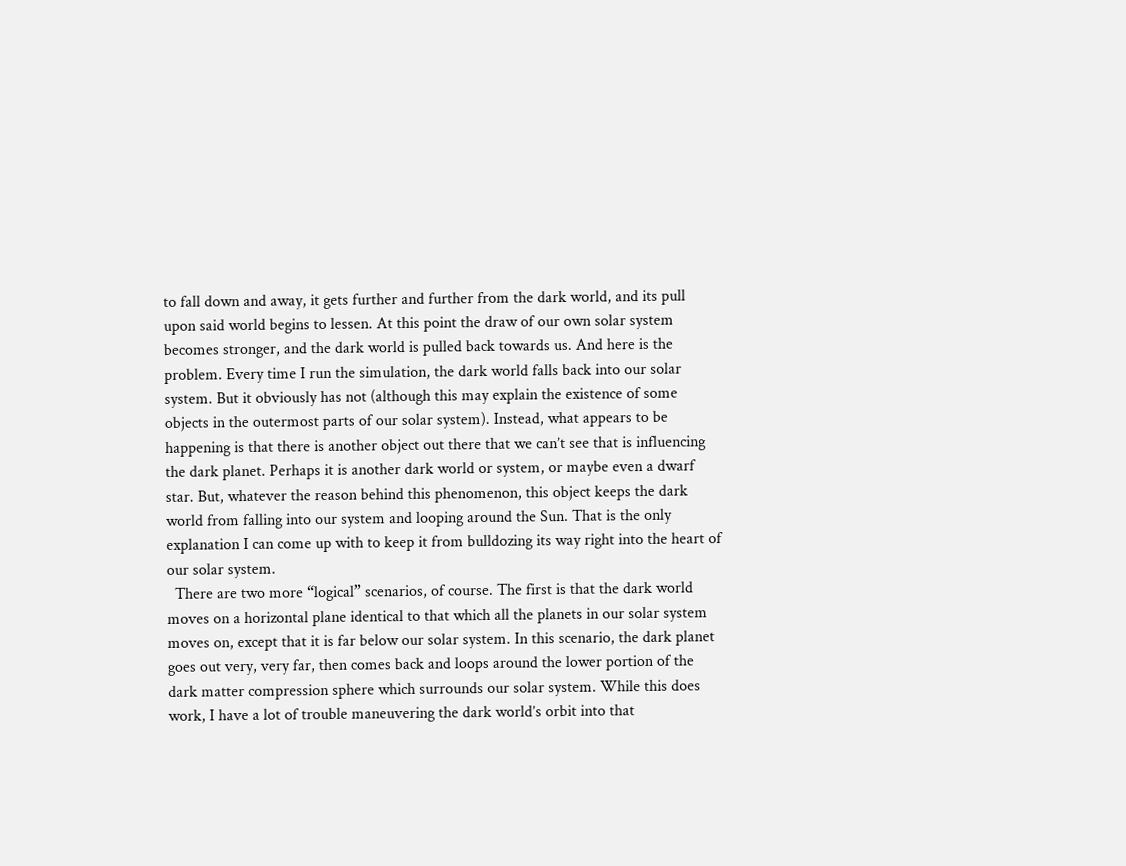to fall down and away, it gets further and further from the dark world, and its pull upon said world begins to lessen. At this point the draw of our own solar system becomes stronger, and the dark world is pulled back towards us. And here is the problem. Every time I run the simulation, the dark world falls back into our solar system. But it obviously has not (although this may explain the existence of some objects in the outermost parts of our solar system). Instead, what appears to be happening is that there is another object out there that we can’t see that is influencing the dark planet. Perhaps it is another dark world or system, or maybe even a dwarf star. But, whatever the reason behind this phenomenon, this object keeps the dark world from falling into our system and looping around the Sun. That is the only explanation I can come up with to keep it from bulldozing its way right into the heart of our solar system.
  There are two more “logical” scenarios, of course. The first is that the dark world moves on a horizontal plane identical to that which all the planets in our solar system moves on, except that it is far below our solar system. In this scenario, the dark planet goes out very, very far, then comes back and loops around the lower portion of the dark matter compression sphere which surrounds our solar system. While this does work, I have a lot of trouble maneuvering the dark world’s orbit into that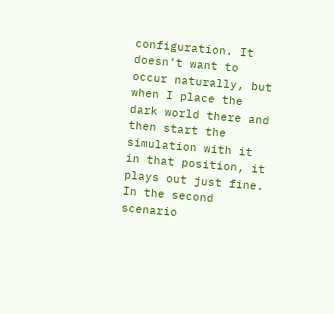configuration. It doesn’t want to occur naturally, but when I place the dark world there and then start the simulation with it in that position, it plays out just fine. In the second scenario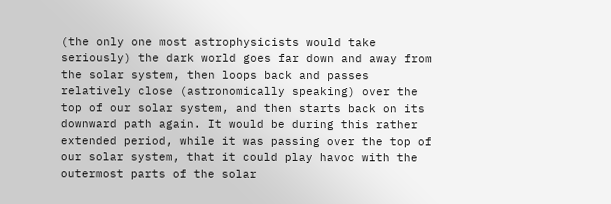(the only one most astrophysicists would take seriously) the dark world goes far down and away from the solar system, then loops back and passes relatively close (astronomically speaking) over the top of our solar system, and then starts back on its downward path again. It would be during this rather extended period, while it was passing over the top of our solar system, that it could play havoc with the outermost parts of the solar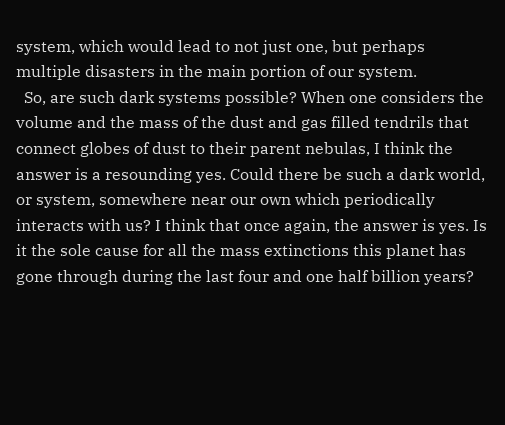system, which would lead to not just one, but perhaps multiple disasters in the main portion of our system.
  So, are such dark systems possible? When one considers the volume and the mass of the dust and gas filled tendrils that connect globes of dust to their parent nebulas, I think the answer is a resounding yes. Could there be such a dark world, or system, somewhere near our own which periodically interacts with us? I think that once again, the answer is yes. Is it the sole cause for all the mass extinctions this planet has gone through during the last four and one half billion years?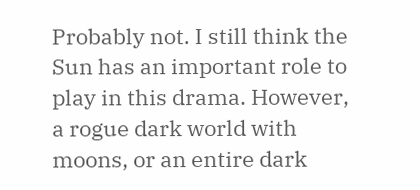Probably not. I still think the Sun has an important role to play in this drama. However, a rogue dark world with moons, or an entire dark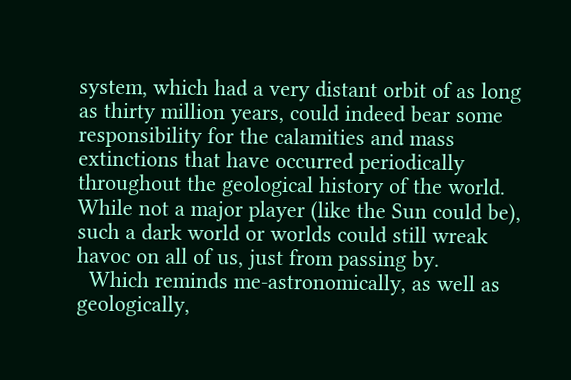system, which had a very distant orbit of as long as thirty million years, could indeed bear some responsibility for the calamities and mass extinctions that have occurred periodically throughout the geological history of the world. While not a major player (like the Sun could be), such a dark world or worlds could still wreak havoc on all of us, just from passing by.
  Which reminds me-astronomically, as well as geologically,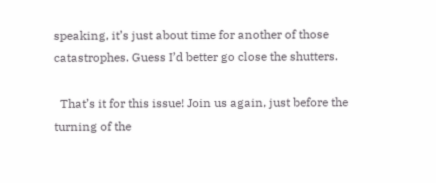speaking, it’s just about time for another of those catastrophes. Guess I’d better go close the shutters.

  That’s it for this issue! Join us again, just before the turning of the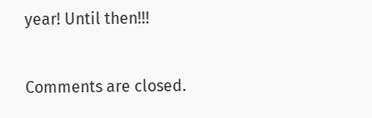year! Until then!!!

Comments are closed.